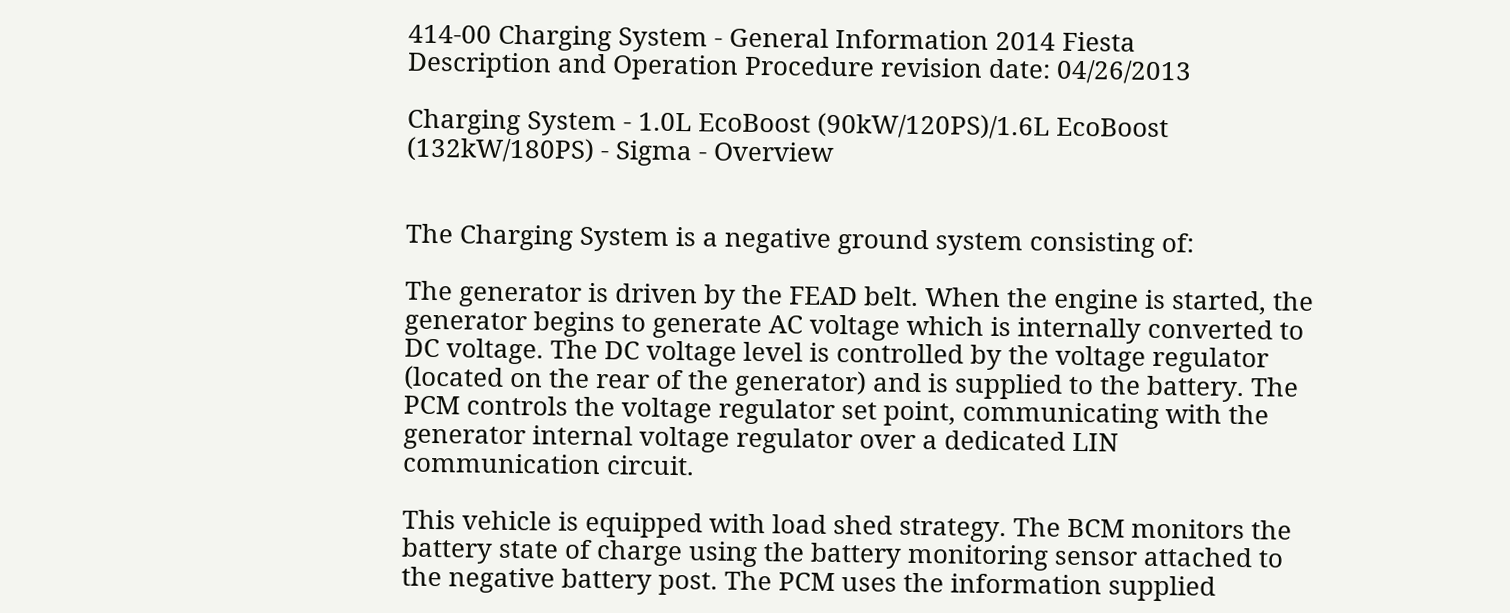414-00 Charging System - General Information 2014 Fiesta
Description and Operation Procedure revision date: 04/26/2013

Charging System - 1.0L EcoBoost (90kW/120PS)/1.6L EcoBoost (132kW/180PS) - Sigma - Overview


The Charging System is a negative ground system consisting of:

The generator is driven by the FEAD belt. When the engine is started, the generator begins to generate AC voltage which is internally converted to DC voltage. The DC voltage level is controlled by the voltage regulator (located on the rear of the generator) and is supplied to the battery. The PCM controls the voltage regulator set point, communicating with the generator internal voltage regulator over a dedicated LIN communication circuit.

This vehicle is equipped with load shed strategy. The BCM monitors the battery state of charge using the battery monitoring sensor attached to the negative battery post. The PCM uses the information supplied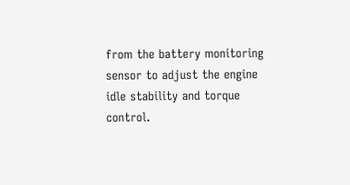from the battery monitoring sensor to adjust the engine idle stability and torque control.